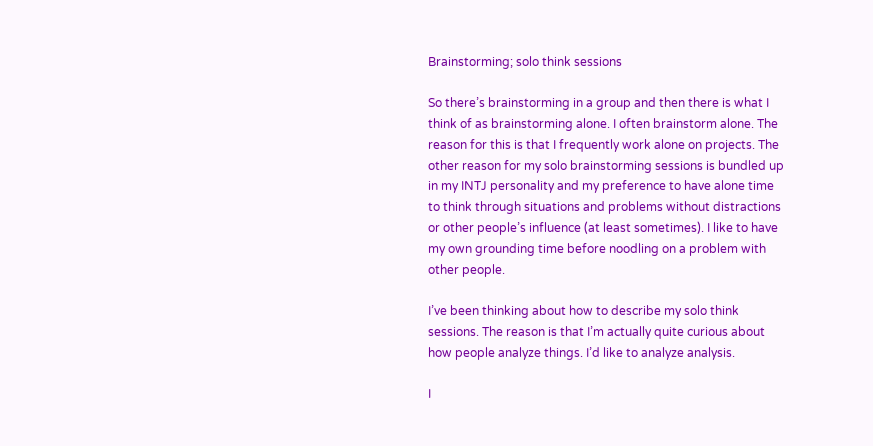Brainstorming; solo think sessions

So there’s brainstorming in a group and then there is what I think of as brainstorming alone. I often brainstorm alone. The reason for this is that I frequently work alone on projects. The other reason for my solo brainstorming sessions is bundled up in my INTJ personality and my preference to have alone time to think through situations and problems without distractions or other people’s influence (at least sometimes). I like to have my own grounding time before noodling on a problem with other people.

I’ve been thinking about how to describe my solo think sessions. The reason is that I’m actually quite curious about how people analyze things. I’d like to analyze analysis.

I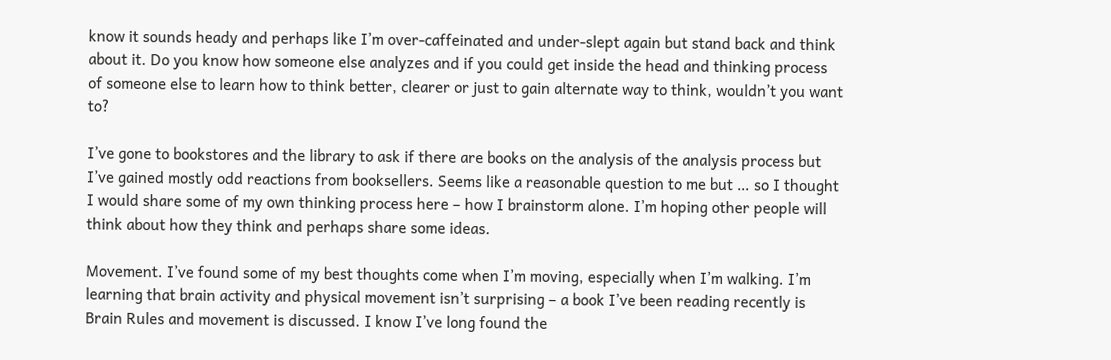know it sounds heady and perhaps like I’m over-caffeinated and under-slept again but stand back and think about it. Do you know how someone else analyzes and if you could get inside the head and thinking process of someone else to learn how to think better, clearer or just to gain alternate way to think, wouldn’t you want to?

I’ve gone to bookstores and the library to ask if there are books on the analysis of the analysis process but I’ve gained mostly odd reactions from booksellers. Seems like a reasonable question to me but … so I thought I would share some of my own thinking process here – how I brainstorm alone. I’m hoping other people will think about how they think and perhaps share some ideas.

Movement. I’ve found some of my best thoughts come when I’m moving, especially when I’m walking. I’m learning that brain activity and physical movement isn’t surprising – a book I’ve been reading recently is Brain Rules and movement is discussed. I know I’ve long found the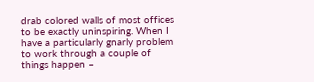drab colored walls of most offices to be exactly uninspiring. When I have a particularly gnarly problem to work through a couple of things happen –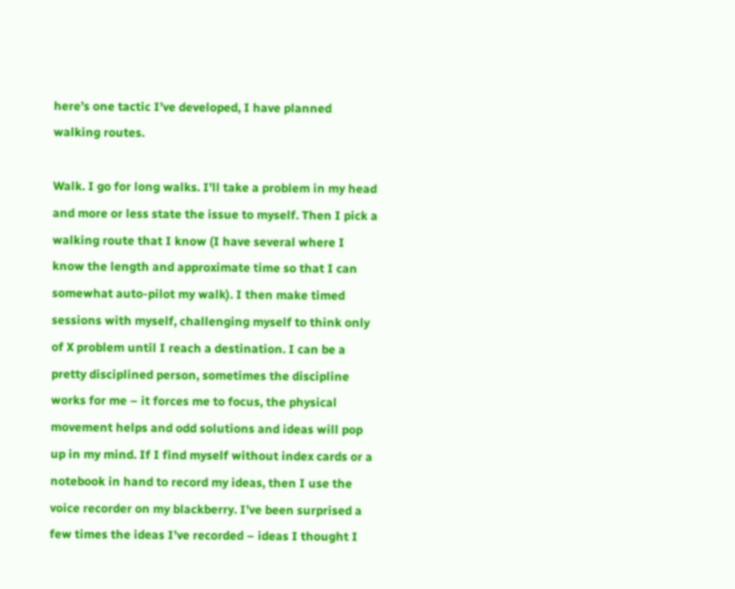here’s one tactic I’ve developed, I have planned walking routes.

Walk. I go for long walks. I’ll take a problem in my head and more or less state the issue to myself. Then I pick a walking route that I know (I have several where I know the length and approximate time so that I can somewhat auto-pilot my walk). I then make timed sessions with myself, challenging myself to think only of X problem until I reach a destination. I can be a pretty disciplined person, sometimes the discipline works for me – it forces me to focus, the physical movement helps and odd solutions and ideas will pop up in my mind. If I find myself without index cards or a notebook in hand to record my ideas, then I use the voice recorder on my blackberry. I’ve been surprised a few times the ideas I’ve recorded – ideas I thought I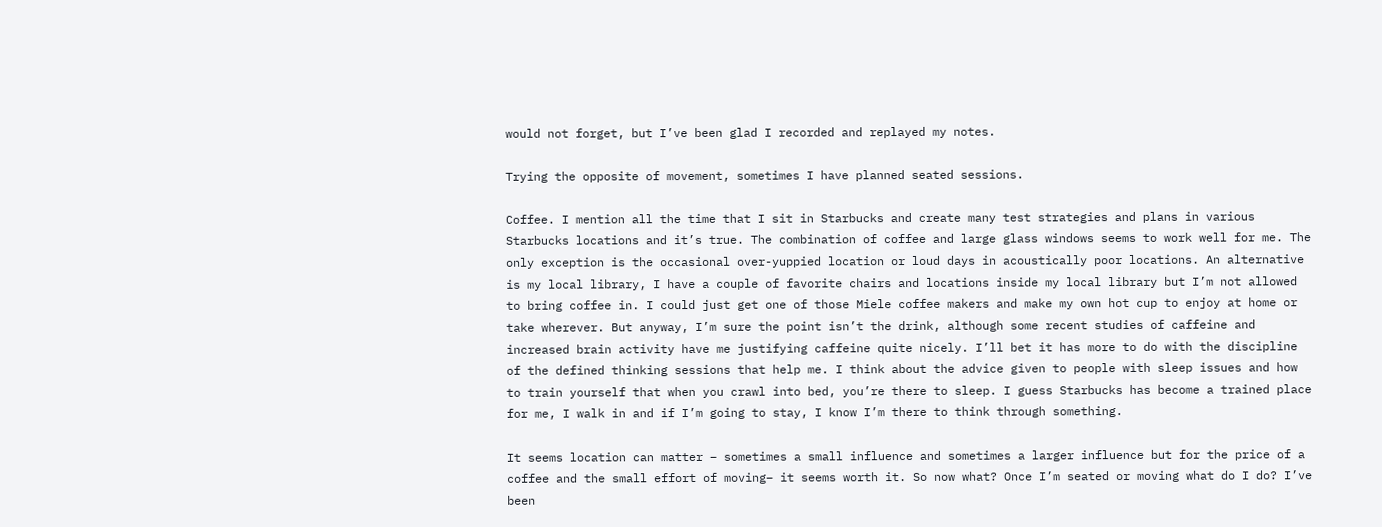would not forget, but I’ve been glad I recorded and replayed my notes.

Trying the opposite of movement, sometimes I have planned seated sessions.

Coffee. I mention all the time that I sit in Starbucks and create many test strategies and plans in various Starbucks locations and it’s true. The combination of coffee and large glass windows seems to work well for me. The only exception is the occasional over-yuppied location or loud days in acoustically poor locations. An alternative is my local library, I have a couple of favorite chairs and locations inside my local library but I’m not allowed to bring coffee in. I could just get one of those Miele coffee makers and make my own hot cup to enjoy at home or take wherever. But anyway, I’m sure the point isn’t the drink, although some recent studies of caffeine and increased brain activity have me justifying caffeine quite nicely. I’ll bet it has more to do with the discipline of the defined thinking sessions that help me. I think about the advice given to people with sleep issues and how to train yourself that when you crawl into bed, you’re there to sleep. I guess Starbucks has become a trained place for me, I walk in and if I’m going to stay, I know I’m there to think through something.

It seems location can matter – sometimes a small influence and sometimes a larger influence but for the price of a coffee and the small effort of moving– it seems worth it. So now what? Once I’m seated or moving what do I do? I’ve been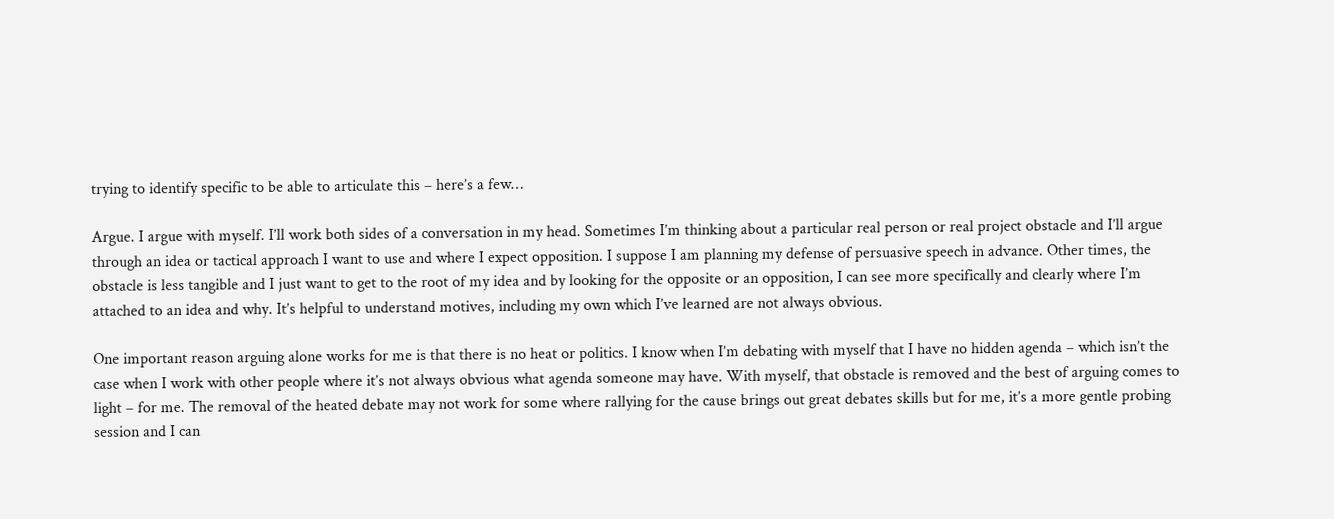trying to identify specific to be able to articulate this – here’s a few…

Argue. I argue with myself. I’ll work both sides of a conversation in my head. Sometimes I’m thinking about a particular real person or real project obstacle and I’ll argue through an idea or tactical approach I want to use and where I expect opposition. I suppose I am planning my defense of persuasive speech in advance. Other times, the obstacle is less tangible and I just want to get to the root of my idea and by looking for the opposite or an opposition, I can see more specifically and clearly where I’m attached to an idea and why. It’s helpful to understand motives, including my own which I’ve learned are not always obvious.

One important reason arguing alone works for me is that there is no heat or politics. I know when I’m debating with myself that I have no hidden agenda – which isn’t the case when I work with other people where it’s not always obvious what agenda someone may have. With myself, that obstacle is removed and the best of arguing comes to light – for me. The removal of the heated debate may not work for some where rallying for the cause brings out great debates skills but for me, it’s a more gentle probing session and I can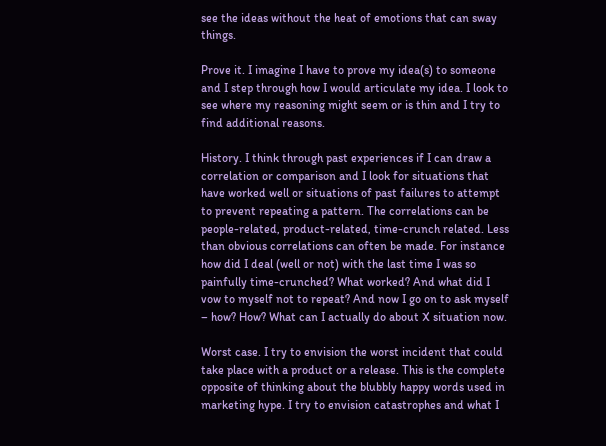see the ideas without the heat of emotions that can sway things.

Prove it. I imagine I have to prove my idea(s) to someone and I step through how I would articulate my idea. I look to see where my reasoning might seem or is thin and I try to find additional reasons.

History. I think through past experiences if I can draw a correlation or comparison and I look for situations that have worked well or situations of past failures to attempt to prevent repeating a pattern. The correlations can be people-related, product-related, time-crunch related. Less than obvious correlations can often be made. For instance how did I deal (well or not) with the last time I was so painfully time-crunched? What worked? And what did I vow to myself not to repeat? And now I go on to ask myself – how? How? What can I actually do about X situation now.

Worst case. I try to envision the worst incident that could take place with a product or a release. This is the complete opposite of thinking about the blubbly happy words used in marketing hype. I try to envision catastrophes and what I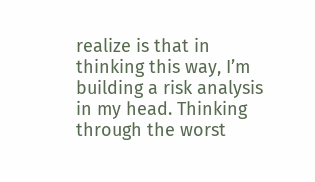realize is that in thinking this way, I’m building a risk analysis in my head. Thinking through the worst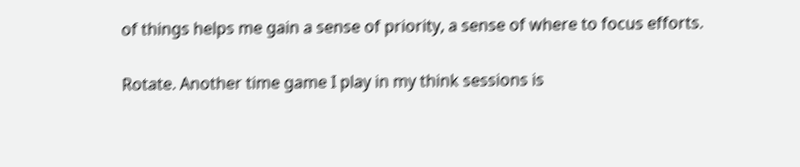of things helps me gain a sense of priority, a sense of where to focus efforts.

Rotate. Another time game I play in my think sessions is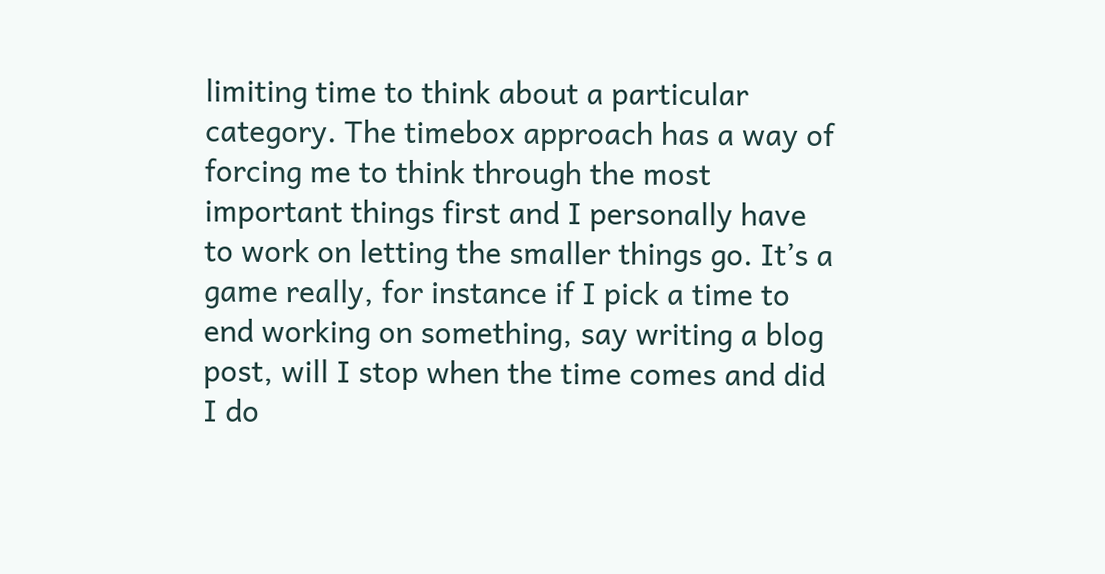limiting time to think about a particular category. The timebox approach has a way of forcing me to think through the most important things first and I personally have to work on letting the smaller things go. It’s a game really, for instance if I pick a time to end working on something, say writing a blog post, will I stop when the time comes and did I do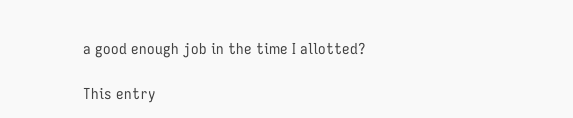a good enough job in the time I allotted?

This entry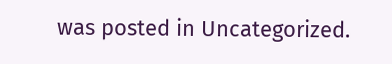was posted in Uncategorized.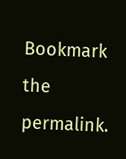Bookmark the permalink.